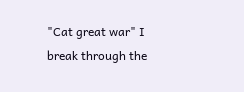"Cat great war" I break through the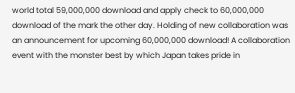world total 59,000,000 download and apply check to 60,000,000 download of the mark the other day. Holding of new collaboration was an announcement for upcoming 60,000,000 download! A collaboration event with the monster best by which Japan takes pride in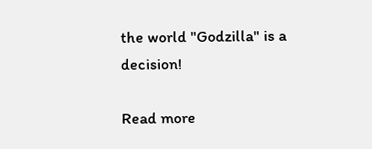the world "Godzilla" is a decision!

Read more